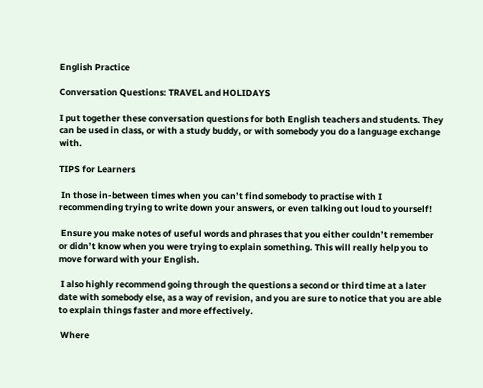English Practice

Conversation Questions: TRAVEL and HOLIDAYS

I put together these conversation questions for both English teachers and students. They can be used in class, or with a study buddy, or with somebody you do a language exchange with.

TIPS for Learners

 In those in-between times when you can’t find somebody to practise with I recommending trying to write down your answers, or even talking out loud to yourself!

 Ensure you make notes of useful words and phrases that you either couldn’t remember or didn’t know when you were trying to explain something. This will really help you to move forward with your English.

 I also highly recommend going through the questions a second or third time at a later date with somebody else, as a way of revision, and you are sure to notice that you are able to explain things faster and more effectively.

 Where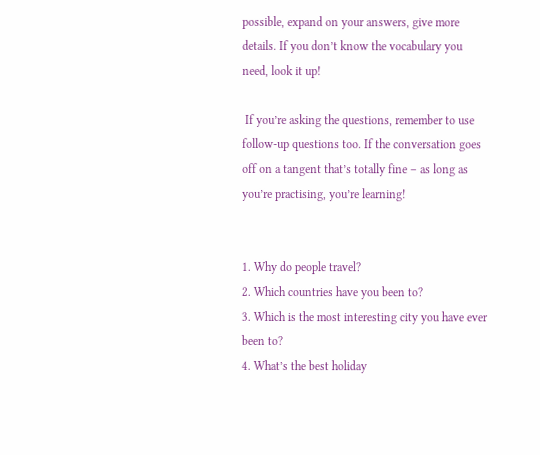possible, expand on your answers, give more details. If you don’t know the vocabulary you need, look it up!

 If you’re asking the questions, remember to use follow-up questions too. If the conversation goes off on a tangent that’s totally fine – as long as you’re practising, you’re learning!


1. Why do people travel?
2. Which countries have you been to?
3. Which is the most interesting city you have ever been to?
4. What’s the best holiday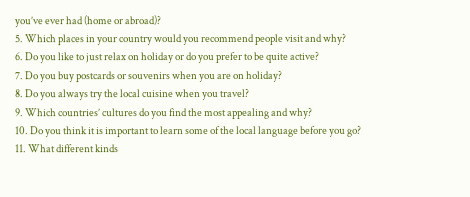you’ve ever had (home or abroad)?
5. Which places in your country would you recommend people visit and why?
6. Do you like to just relax on holiday or do you prefer to be quite active?
7. Do you buy postcards or souvenirs when you are on holiday?
8. Do you always try the local cuisine when you travel?
9. Which countries’ cultures do you find the most appealing and why?
10. Do you think it is important to learn some of the local language before you go?
11. What different kinds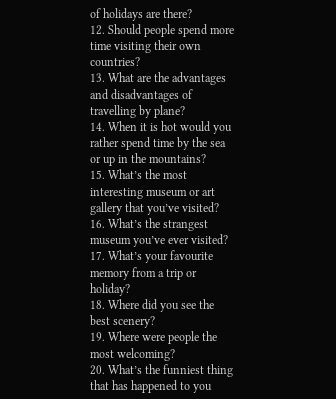of holidays are there?
12. Should people spend more time visiting their own countries?
13. What are the advantages and disadvantages of travelling by plane?
14. When it is hot would you rather spend time by the sea or up in the mountains?
15. What’s the most interesting museum or art gallery that you’ve visited?
16. What’s the strangest museum you’ve ever visited?
17. What’s your favourite memory from a trip or holiday?
18. Where did you see the best scenery?
19. Where were people the most welcoming?
20. What’s the funniest thing that has happened to you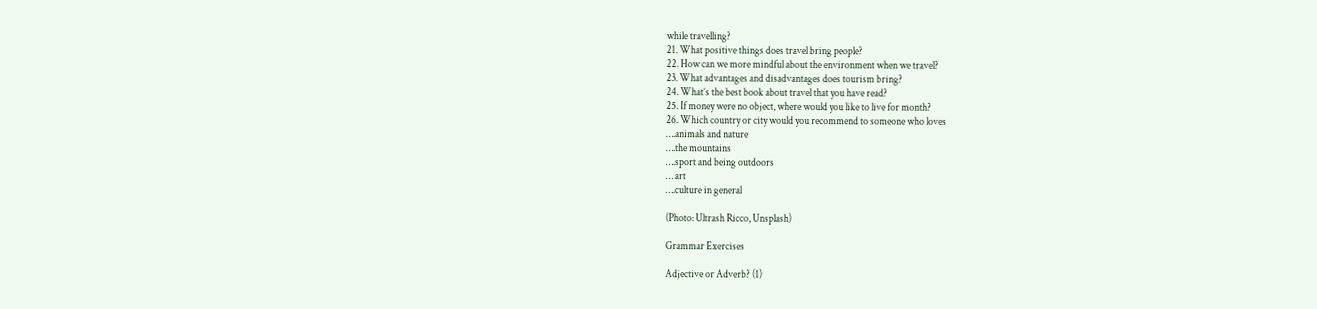while travelling?
21. What positive things does travel bring people?
22. How can we more mindful about the environment when we travel?
23. What advantages and disadvantages does tourism bring?
24. What’s the best book about travel that you have read?
25. If money were no object, where would you like to live for month?
26. Which country or city would you recommend to someone who loves
….animals and nature
….the mountains
….sport and being outdoors
… art
….culture in general

(Photo: Ultrash Ricco, Unsplash)

Grammar Exercises

Adjective or Adverb? (1)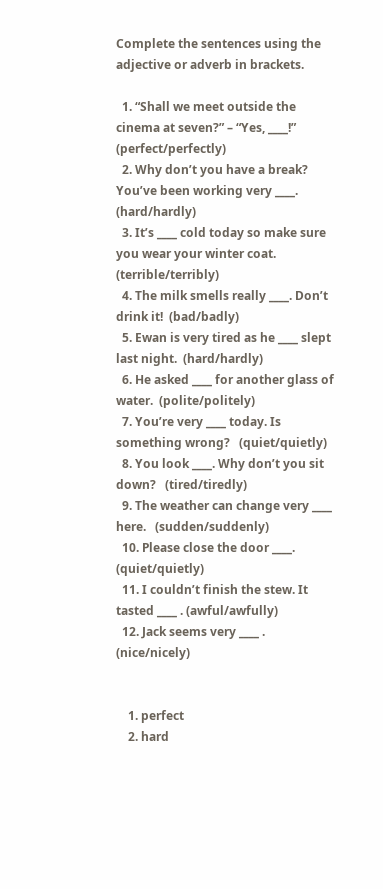Complete the sentences using the adjective or adverb in brackets.

  1. “Shall we meet outside the cinema at seven?” – “Yes, ____!”    (perfect/perfectly)
  2. Why don’t you have a break? You’ve been working very ____.    (hard/hardly)
  3. It’s ____ cold today so make sure you wear your winter coat.  (terrible/terribly)
  4. The milk smells really ____. Don’t drink it!  (bad/badly)
  5. Ewan is very tired as he ____ slept last night.  (hard/hardly)
  6. He asked ____ for another glass of water.  (polite/politely)
  7. You’re very ____ today. Is something wrong?   (quiet/quietly)
  8. You look ____. Why don’t you sit down?   (tired/tiredly)
  9. The weather can change very ____ here.   (sudden/suddenly)
  10. Please close the door ____.   (quiet/quietly)
  11. I couldn’t finish the stew. It tasted ____ . (awful/awfully)
  12. Jack seems very ____ . (nice/nicely)


    1. perfect
    2. hard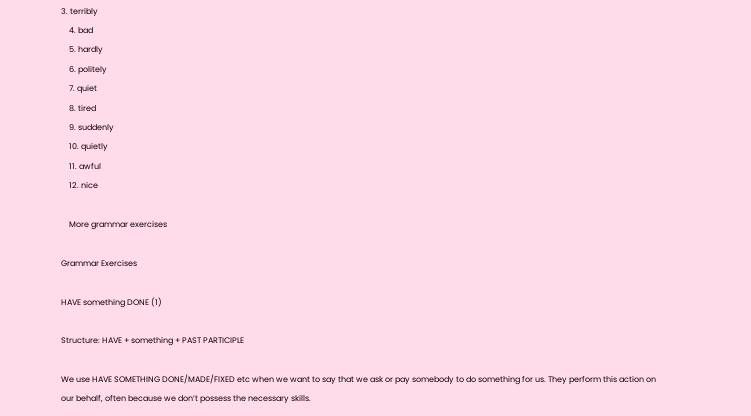3. terribly
    4. bad
    5. hardly
    6. politely
    7. quiet
    8. tired
    9. suddenly
    10. quietly
    11. awful
    12. nice

    More grammar exercises

Grammar Exercises

HAVE something DONE (1)

Structure: HAVE + something + PAST PARTICIPLE

We use HAVE SOMETHING DONE/MADE/FIXED etc when we want to say that we ask or pay somebody to do something for us. They perform this action on our behalf, often because we don’t possess the necessary skills.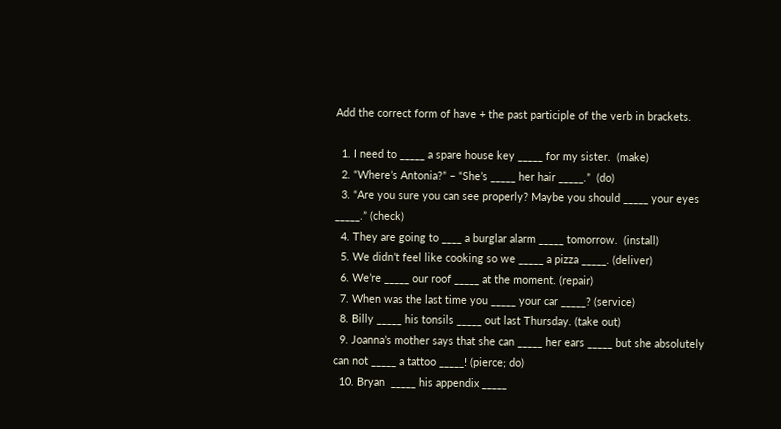Add the correct form of have + the past participle of the verb in brackets.

  1. I need to _____ a spare house key _____ for my sister.  (make)
  2. “Where’s Antonia?” – “She’s _____ her hair _____.”  (do)
  3. “Are you sure you can see properly? Maybe you should _____ your eyes _____.” (check)
  4. They are going to ____ a burglar alarm _____ tomorrow.  (install)
  5. We didn’t feel like cooking so we _____ a pizza _____. (deliver)
  6. We’re _____ our roof _____ at the moment. (repair)
  7. When was the last time you _____ your car _____? (service)
  8. Billy _____ his tonsils _____ out last Thursday. (take out)
  9. Joanna’s mother says that she can _____ her ears _____ but she absolutely can not _____ a tattoo _____! (pierce; do)
  10. Bryan  _____ his appendix _____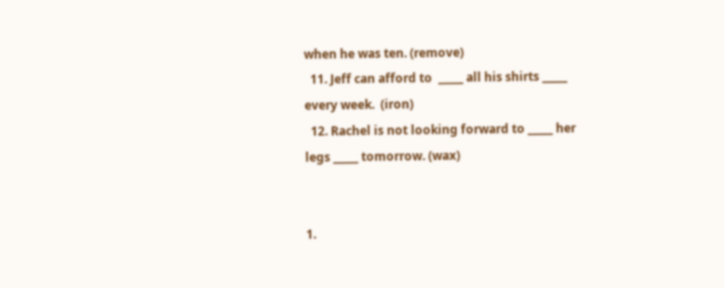when he was ten. (remove)
  11. Jeff can afford to  _____ all his shirts _____ every week.  (iron)
  12. Rachel is not looking forward to _____ her legs _____ tomorrow. (wax)


1.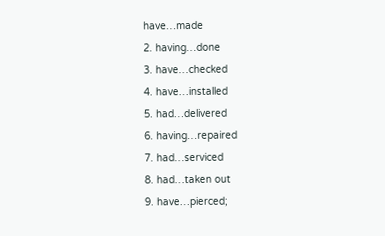have…made
2. having…done
3. have…checked
4. have…installed
5. had…delivered
6. having…repaired
7. had…serviced
8. had…taken out
9. have…pierced;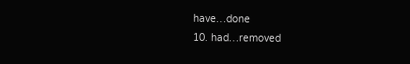have…done
10. had…removed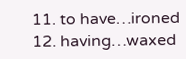11. to have…ironed
12. having…waxed